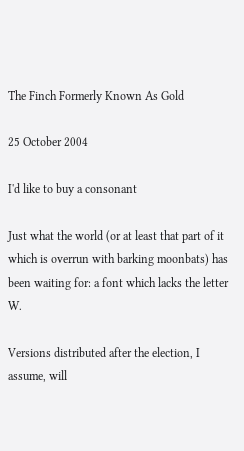The Finch Formerly Known As Gold

25 October 2004

I'd like to buy a consonant

Just what the world (or at least that part of it which is overrun with barking moonbats) has been waiting for: a font which lacks the letter W.

Versions distributed after the election, I assume, will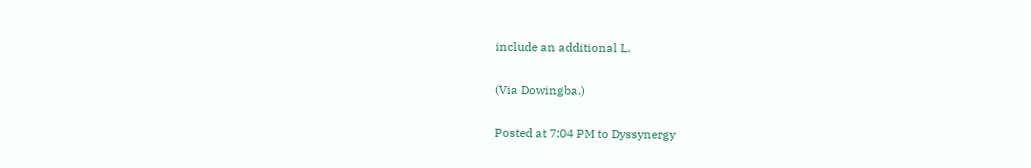include an additional L.

(Via Dowingba.)

Posted at 7:04 PM to Dyssynergy